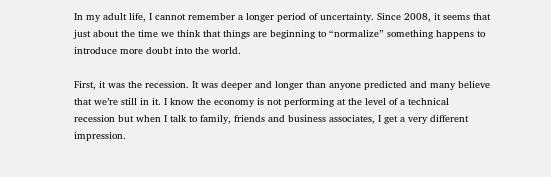In my adult life, I cannot remember a longer period of uncertainty. Since 2008, it seems that just about the time we think that things are beginning to “normalize” something happens to introduce more doubt into the world.

First, it was the recession. It was deeper and longer than anyone predicted and many believe that we’re still in it. I know the economy is not performing at the level of a technical recession but when I talk to family, friends and business associates, I get a very different impression.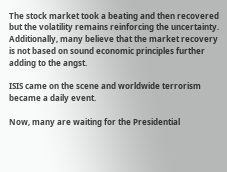The stock market took a beating and then recovered but the volatility remains reinforcing the uncertainty. Additionally, many believe that the market recovery is not based on sound economic principles further adding to the angst.

ISIS came on the scene and worldwide terrorism became a daily event.

Now, many are waiting for the Presidential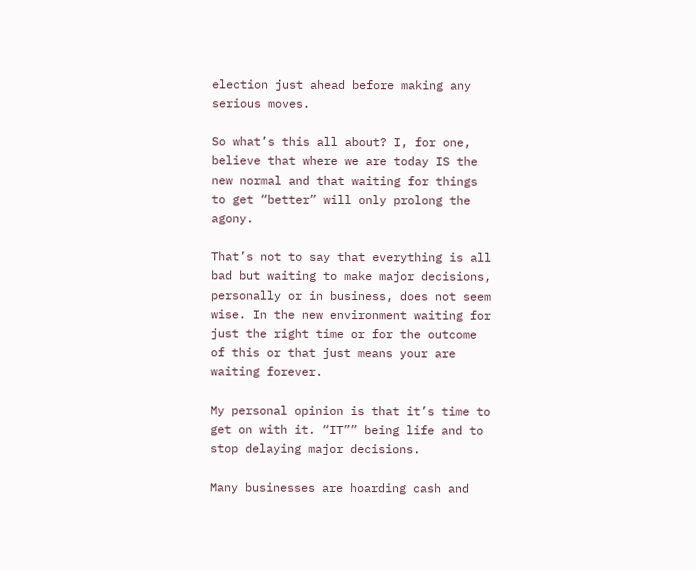election just ahead before making any serious moves.

So what’s this all about? I, for one, believe that where we are today IS the new normal and that waiting for things to get “better” will only prolong the agony.

That’s not to say that everything is all bad but waiting to make major decisions, personally or in business, does not seem wise. In the new environment waiting for just the right time or for the outcome of this or that just means your are waiting forever.

My personal opinion is that it’s time to get on with it. “IT”” being life and to stop delaying major decisions.

Many businesses are hoarding cash and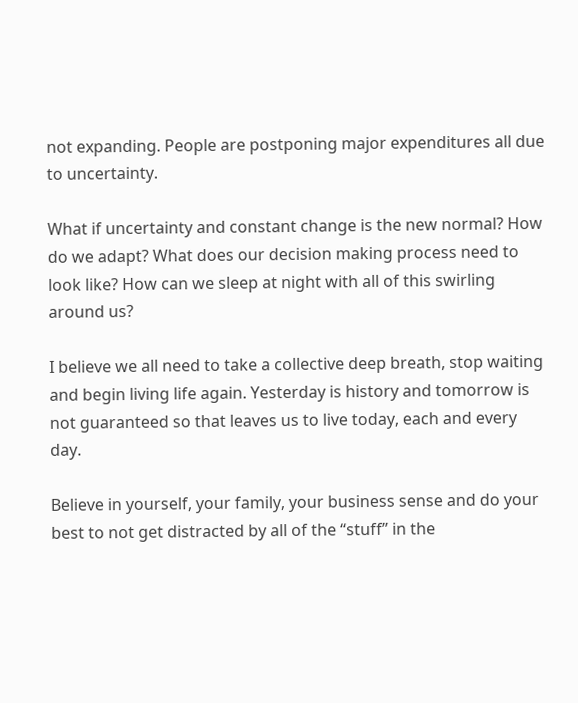not expanding. People are postponing major expenditures all due to uncertainty.

What if uncertainty and constant change is the new normal? How do we adapt? What does our decision making process need to look like? How can we sleep at night with all of this swirling around us?

I believe we all need to take a collective deep breath, stop waiting and begin living life again. Yesterday is history and tomorrow is not guaranteed so that leaves us to live today, each and every day.

Believe in yourself, your family, your business sense and do your best to not get distracted by all of the “stuff” in the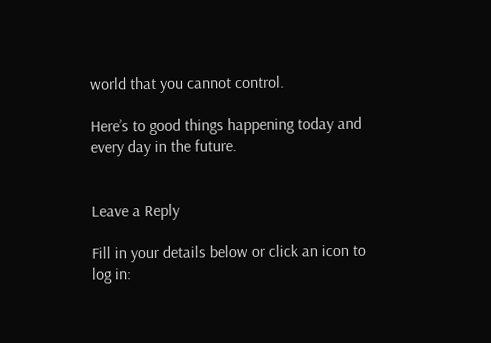world that you cannot control.

Here’s to good things happening today and every day in the future.


Leave a Reply

Fill in your details below or click an icon to log in: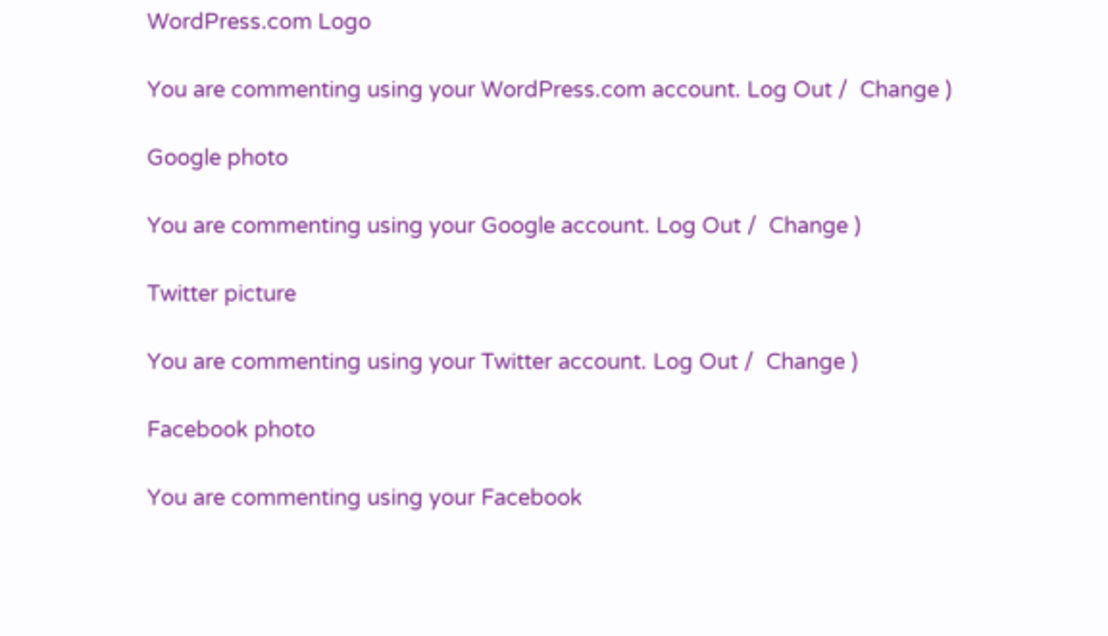WordPress.com Logo

You are commenting using your WordPress.com account. Log Out /  Change )

Google photo

You are commenting using your Google account. Log Out /  Change )

Twitter picture

You are commenting using your Twitter account. Log Out /  Change )

Facebook photo

You are commenting using your Facebook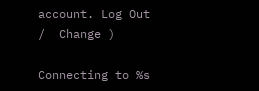account. Log Out /  Change )

Connecting to %s